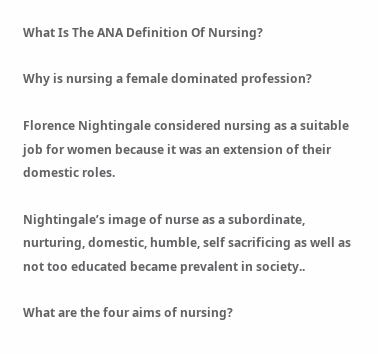What Is The ANA Definition Of Nursing?

Why is nursing a female dominated profession?

Florence Nightingale considered nursing as a suitable job for women because it was an extension of their domestic roles.

Nightingale’s image of nurse as a subordinate, nurturing, domestic, humble, self sacrificing as well as not too educated became prevalent in society..

What are the four aims of nursing?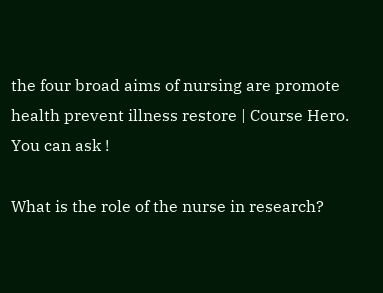the four broad aims of nursing are promote health prevent illness restore | Course Hero. You can ask !

What is the role of the nurse in research?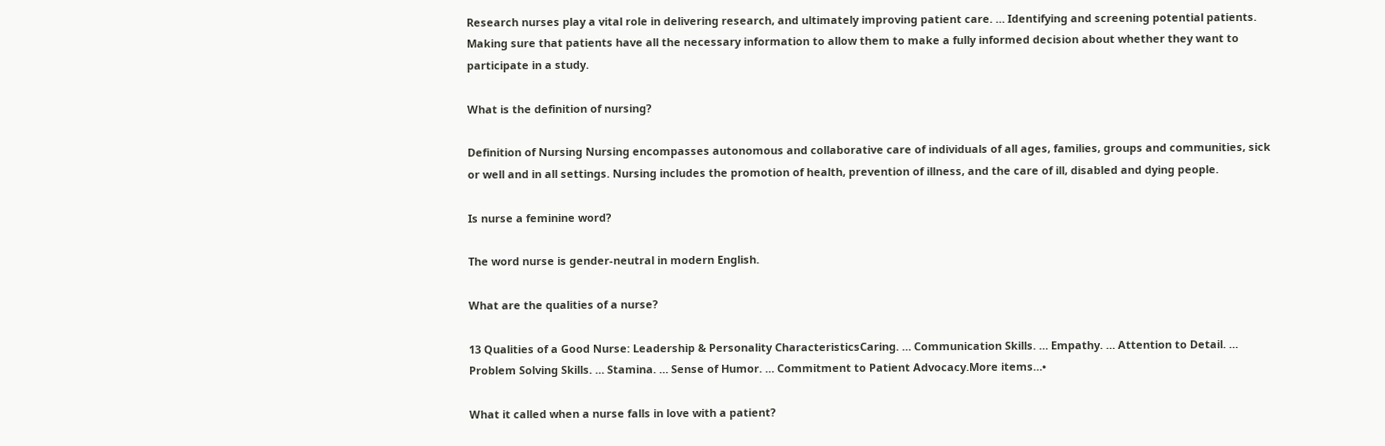Research nurses play a vital role in delivering research, and ultimately improving patient care. … Identifying and screening potential patients. Making sure that patients have all the necessary information to allow them to make a fully informed decision about whether they want to participate in a study.

What is the definition of nursing?

Definition of Nursing Nursing encompasses autonomous and collaborative care of individuals of all ages, families, groups and communities, sick or well and in all settings. Nursing includes the promotion of health, prevention of illness, and the care of ill, disabled and dying people.

Is nurse a feminine word?

The word nurse is gender-neutral in modern English.

What are the qualities of a nurse?

13 Qualities of a Good Nurse: Leadership & Personality CharacteristicsCaring. … Communication Skills. … Empathy. … Attention to Detail. … Problem Solving Skills. … Stamina. … Sense of Humor. … Commitment to Patient Advocacy.More items…•

What it called when a nurse falls in love with a patient?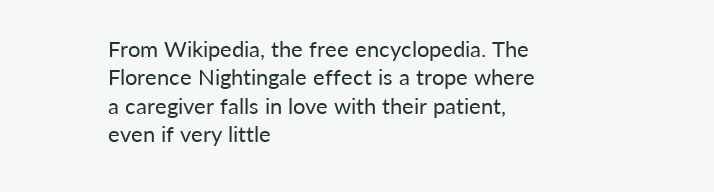From Wikipedia, the free encyclopedia. The Florence Nightingale effect is a trope where a caregiver falls in love with their patient, even if very little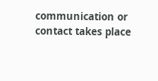communication or contact takes place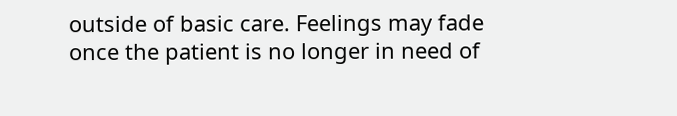outside of basic care. Feelings may fade once the patient is no longer in need of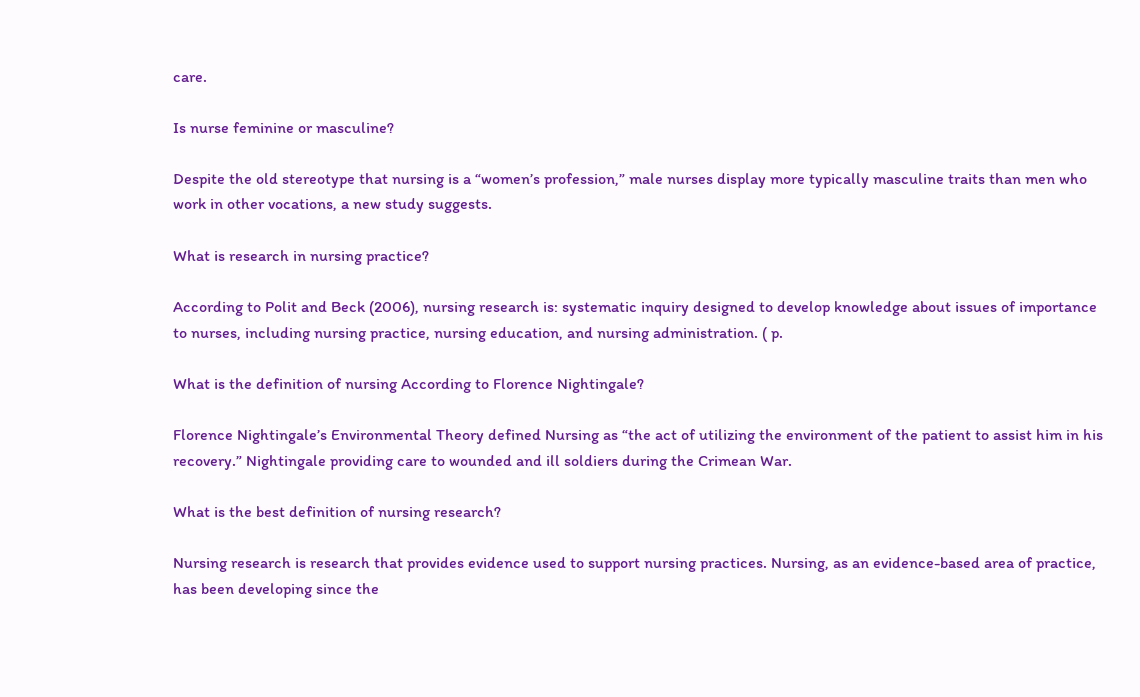care.

Is nurse feminine or masculine?

Despite the old stereotype that nursing is a “women’s profession,” male nurses display more typically masculine traits than men who work in other vocations, a new study suggests.

What is research in nursing practice?

According to Polit and Beck (2006), nursing research is: systematic inquiry designed to develop knowledge about issues of importance to nurses, including nursing practice, nursing education, and nursing administration. ( p.

What is the definition of nursing According to Florence Nightingale?

Florence Nightingale’s Environmental Theory defined Nursing as “the act of utilizing the environment of the patient to assist him in his recovery.” Nightingale providing care to wounded and ill soldiers during the Crimean War.

What is the best definition of nursing research?

Nursing research is research that provides evidence used to support nursing practices. Nursing, as an evidence-based area of practice, has been developing since the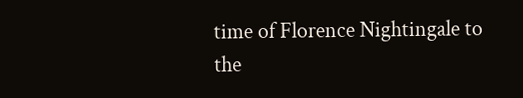time of Florence Nightingale to the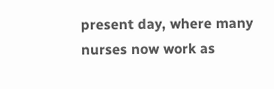present day, where many nurses now work as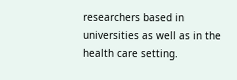researchers based in universities as well as in the health care setting.